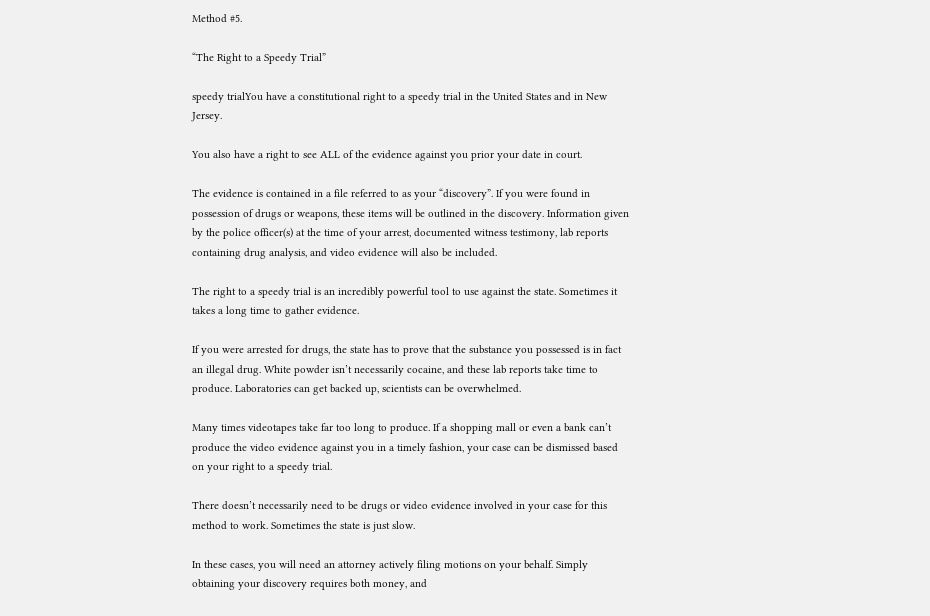Method #5.

“The Right to a Speedy Trial”

speedy trialYou have a constitutional right to a speedy trial in the United States and in New Jersey.

You also have a right to see ALL of the evidence against you prior your date in court.

The evidence is contained in a file referred to as your “discovery”. If you were found in possession of drugs or weapons, these items will be outlined in the discovery. Information given by the police officer(s) at the time of your arrest, documented witness testimony, lab reports containing drug analysis, and video evidence will also be included.

The right to a speedy trial is an incredibly powerful tool to use against the state. Sometimes it takes a long time to gather evidence.

If you were arrested for drugs, the state has to prove that the substance you possessed is in fact an illegal drug. White powder isn’t necessarily cocaine, and these lab reports take time to produce. Laboratories can get backed up, scientists can be overwhelmed.

Many times videotapes take far too long to produce. If a shopping mall or even a bank can’t produce the video evidence against you in a timely fashion, your case can be dismissed based on your right to a speedy trial.

There doesn’t necessarily need to be drugs or video evidence involved in your case for this method to work. Sometimes the state is just slow.

In these cases, you will need an attorney actively filing motions on your behalf. Simply obtaining your discovery requires both money, and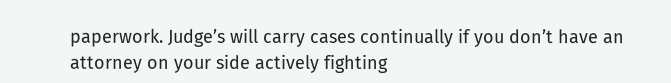paperwork. Judge’s will carry cases continually if you don’t have an attorney on your side actively fighting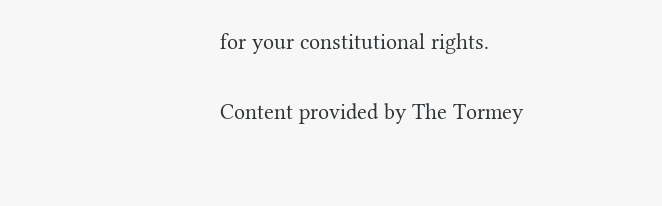for your constitutional rights.

Content provided by The Tormey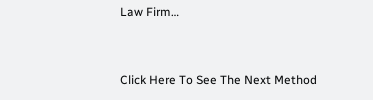Law Firm…


Click Here To See The Next Method